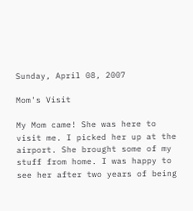Sunday, April 08, 2007

Mom's Visit

My Mom came! She was here to visit me. I picked her up at the airport. She brought some of my stuff from home. I was happy to see her after two years of being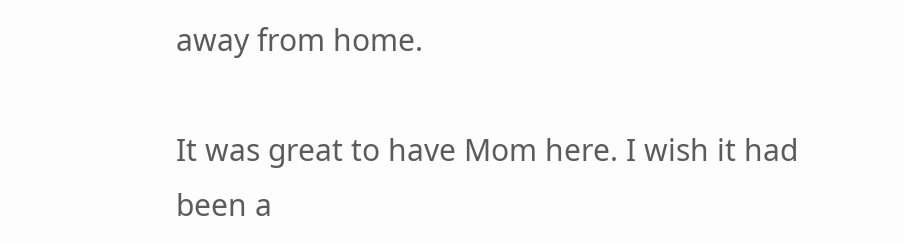away from home.

It was great to have Mom here. I wish it had been a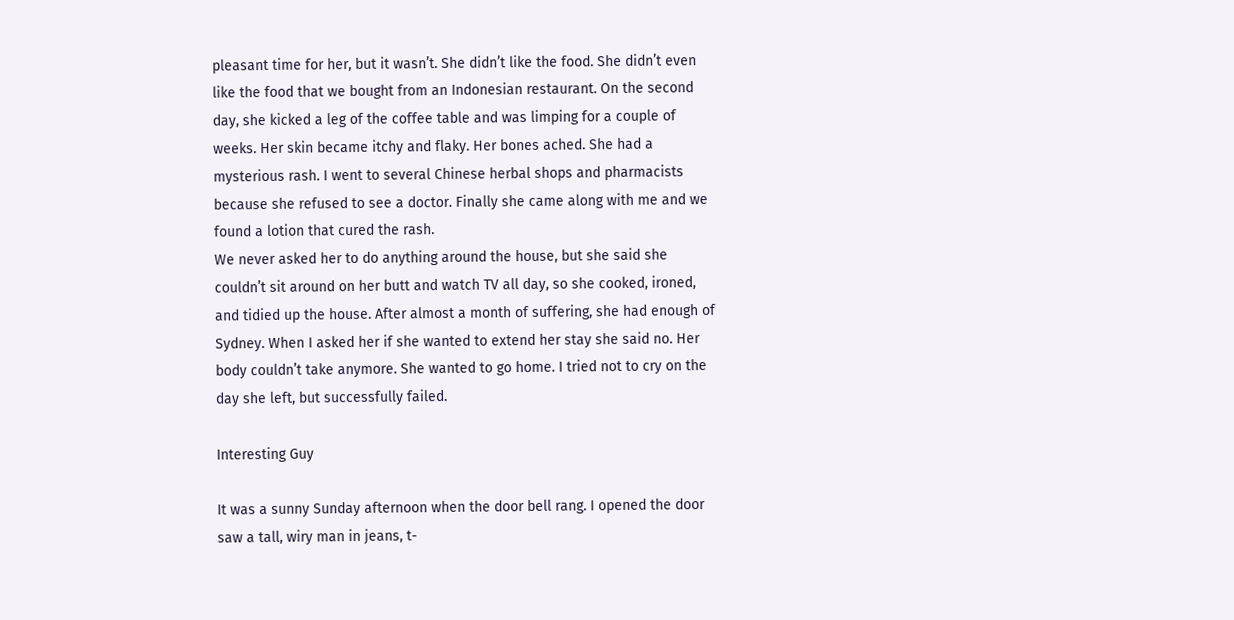pleasant time for her, but it wasn’t. She didn’t like the food. She didn’t even like the food that we bought from an Indonesian restaurant. On the second day, she kicked a leg of the coffee table and was limping for a couple of weeks. Her skin became itchy and flaky. Her bones ached. She had a mysterious rash. I went to several Chinese herbal shops and pharmacists because she refused to see a doctor. Finally she came along with me and we found a lotion that cured the rash.
We never asked her to do anything around the house, but she said she couldn’t sit around on her butt and watch TV all day, so she cooked, ironed, and tidied up the house. After almost a month of suffering, she had enough of Sydney. When I asked her if she wanted to extend her stay she said no. Her body couldn’t take anymore. She wanted to go home. I tried not to cry on the day she left, but successfully failed.

Interesting Guy

It was a sunny Sunday afternoon when the door bell rang. I opened the door saw a tall, wiry man in jeans, t-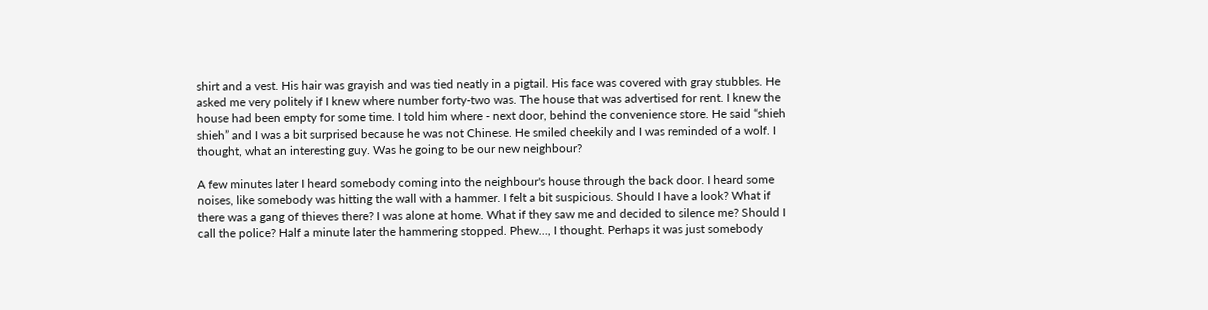shirt and a vest. His hair was grayish and was tied neatly in a pigtail. His face was covered with gray stubbles. He asked me very politely if I knew where number forty-two was. The house that was advertised for rent. I knew the house had been empty for some time. I told him where - next door, behind the convenience store. He said “shieh shieh” and I was a bit surprised because he was not Chinese. He smiled cheekily and I was reminded of a wolf. I thought, what an interesting guy. Was he going to be our new neighbour?

A few minutes later I heard somebody coming into the neighbour's house through the back door. I heard some noises, like somebody was hitting the wall with a hammer. I felt a bit suspicious. Should I have a look? What if there was a gang of thieves there? I was alone at home. What if they saw me and decided to silence me? Should I call the police? Half a minute later the hammering stopped. Phew…, I thought. Perhaps it was just somebody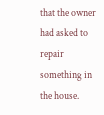that the owner had asked to repair something in the house.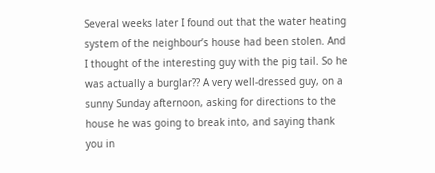Several weeks later I found out that the water heating system of the neighbour’s house had been stolen. And I thought of the interesting guy with the pig tail. So he was actually a burglar?? A very well-dressed guy, on a sunny Sunday afternoon, asking for directions to the house he was going to break into, and saying thank you in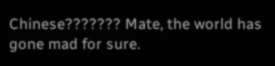Chinese??????? Mate, the world has gone mad for sure.